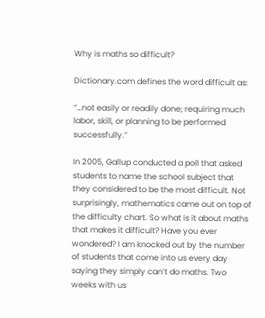Why is maths so difficult?

Dictionary.com defines the word difficult as:

“…not easily or readily done; requiring much labor, skill, or planning to be performed successfully.”

In 2005, Gallup conducted a poll that asked students to name the school subject that they considered to be the most difficult. Not surprisingly, mathematics came out on top of the difficulty chart. So what is it about maths that makes it difficult? Have you ever wondered? I am knocked out by the number of students that come into us every day saying they simply can’t do maths. Two weeks with us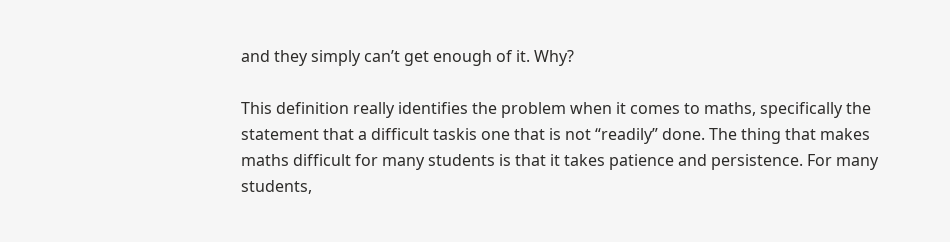and they simply can’t get enough of it. Why?

This definition really identifies the problem when it comes to maths, specifically the statement that a difficult taskis one that is not “readily” done. The thing that makes maths difficult for many students is that it takes patience and persistence. For many students,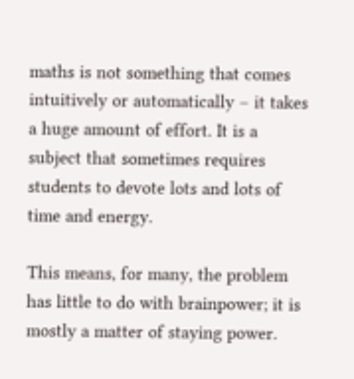maths is not something that comes intuitively or automatically – it takes a huge amount of effort. It is a subject that sometimes requires students to devote lots and lots of time and energy.

This means, for many, the problem has little to do with brainpower; it is mostly a matter of staying power.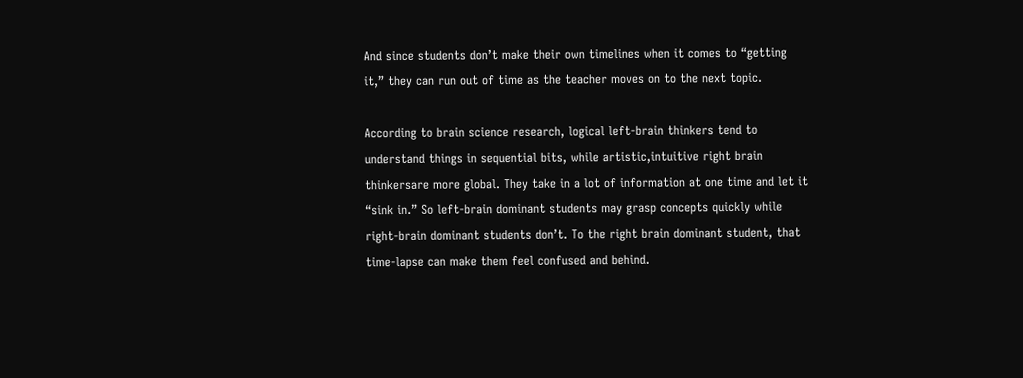And since students don’t make their own timelines when it comes to “getting it,” they can run out of time as the teacher moves on to the next topic.

According to brain science research, logical left-brain thinkers tend to understand things in sequential bits, while artistic,intuitive right brain thinkersare more global. They take in a lot of information at one time and let it “sink in.” So left-brain dominant students may grasp concepts quickly while right-brain dominant students don’t. To the right brain dominant student, that time-lapse can make them feel confused and behind.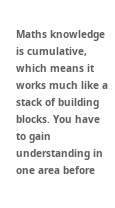Maths knowledge is cumulative, which means it works much like a stack of building blocks. You have to gain understanding in one area before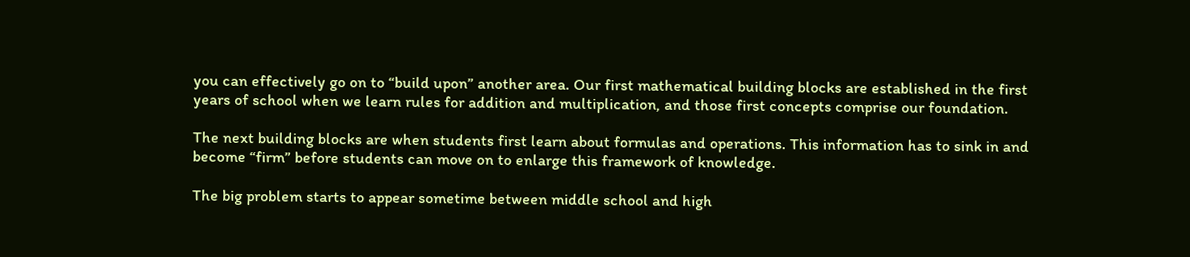you can effectively go on to “build upon” another area. Our first mathematical building blocks are established in the first years of school when we learn rules for addition and multiplication, and those first concepts comprise our foundation.

The next building blocks are when students first learn about formulas and operations. This information has to sink in and become “firm” before students can move on to enlarge this framework of knowledge.

The big problem starts to appear sometime between middle school and high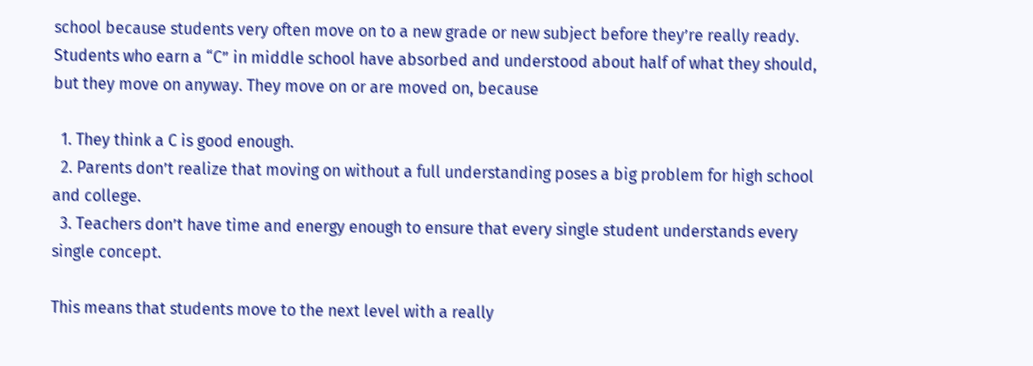school because students very often move on to a new grade or new subject before they’re really ready. Students who earn a “C” in middle school have absorbed and understood about half of what they should, but they move on anyway. They move on or are moved on, because

  1. They think a C is good enough.
  2. Parents don’t realize that moving on without a full understanding poses a big problem for high school and college.
  3. Teachers don’t have time and energy enough to ensure that every single student understands every single concept.

This means that students move to the next level with a really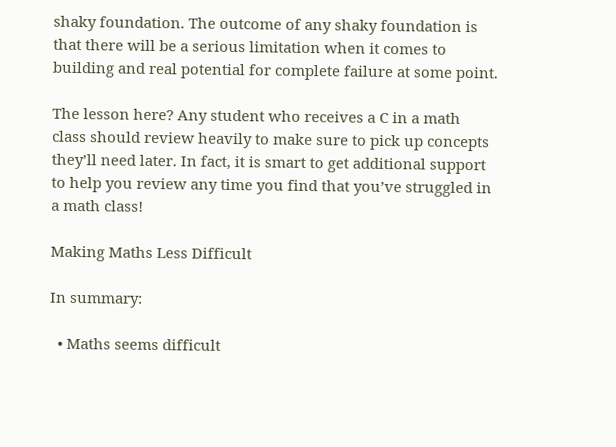shaky foundation. The outcome of any shaky foundation is that there will be a serious limitation when it comes to building and real potential for complete failure at some point.

The lesson here? Any student who receives a C in a math class should review heavily to make sure to pick up concepts they’ll need later. In fact, it is smart to get additional support to help you review any time you find that you’ve struggled in a math class!

Making Maths Less Difficult

In summary:

  • Maths seems difficult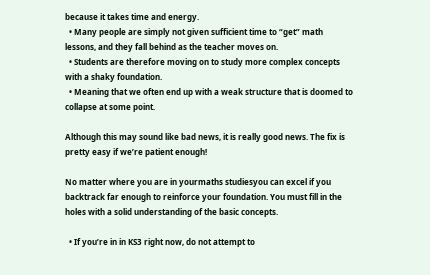because it takes time and energy.
  • Many people are simply not given sufficient time to “get” math lessons, and they fall behind as the teacher moves on.
  • Students are therefore moving on to study more complex concepts with a shaky foundation.
  • Meaning that we often end up with a weak structure that is doomed to collapse at some point.

Although this may sound like bad news, it is really good news. The fix is pretty easy if we’re patient enough!

No matter where you are in yourmaths studiesyou can excel if you backtrack far enough to reinforce your foundation. You must fill in the holes with a solid understanding of the basic concepts.

  • If you’re in in KS3 right now, do not attempt to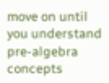move on until you understand pre-algebra concepts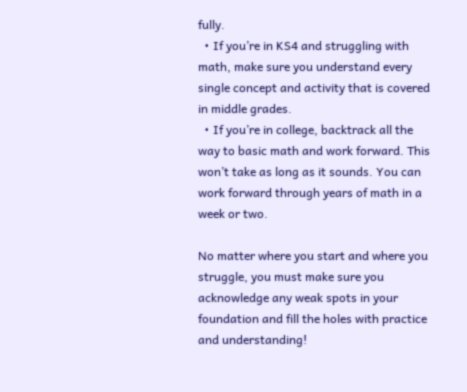fully.
  • If you’re in KS4 and struggling with math, make sure you understand every single concept and activity that is covered in middle grades.
  • If you’re in college, backtrack all the way to basic math and work forward. This won’t take as long as it sounds. You can work forward through years of math in a week or two.

No matter where you start and where you struggle, you must make sure you acknowledge any weak spots in your foundation and fill the holes with practice and understanding!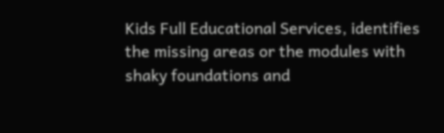Kids Full Educational Services, identifies the missing areas or the modules with shaky foundations and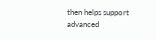then helps support advanced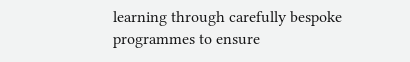learning through carefully bespoke programmes to ensure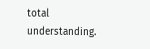total understanding.